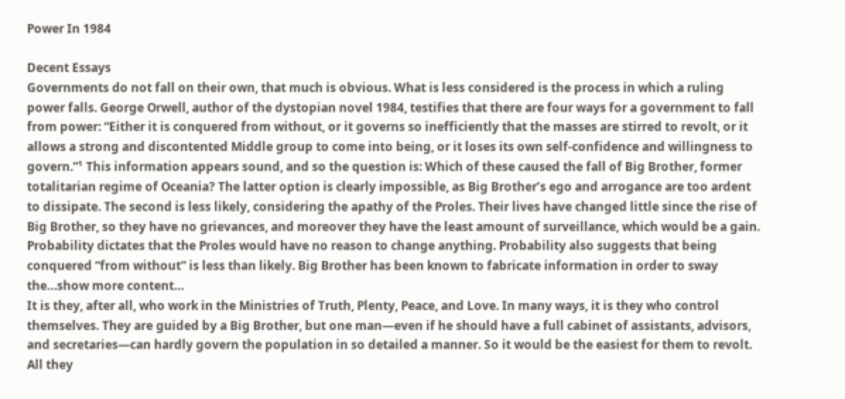Power In 1984

Decent Essays
Governments do not fall on their own, that much is obvious. What is less considered is the process in which a ruling power falls. George Orwell, author of the dystopian novel 1984, testifies that there are four ways for a government to fall from power: “Either it is conquered from without, or it governs so inefficiently that the masses are stirred to revolt, or it allows a strong and discontented Middle group to come into being, or it loses its own self-confidence and willingness to govern.”¹ This information appears sound, and so the question is: Which of these caused the fall of Big Brother, former totalitarian regime of Oceania? The latter option is clearly impossible, as Big Brother’s ego and arrogance are too ardent to dissipate. The second is less likely, considering the apathy of the Proles. Their lives have changed little since the rise of Big Brother, so they have no grievances, and moreover they have the least amount of surveillance, which would be a gain. Probability dictates that the Proles would have no reason to change anything. Probability also suggests that being conquered “from without” is less than likely. Big Brother has been known to fabricate information in order to sway the…show more content…
It is they, after all, who work in the Ministries of Truth, Plenty, Peace, and Love. In many ways, it is they who control themselves. They are guided by a Big Brother, but one man—even if he should have a full cabinet of assistants, advisors, and secretaries—can hardly govern the population in so detailed a manner. So it would be the easiest for them to revolt. All they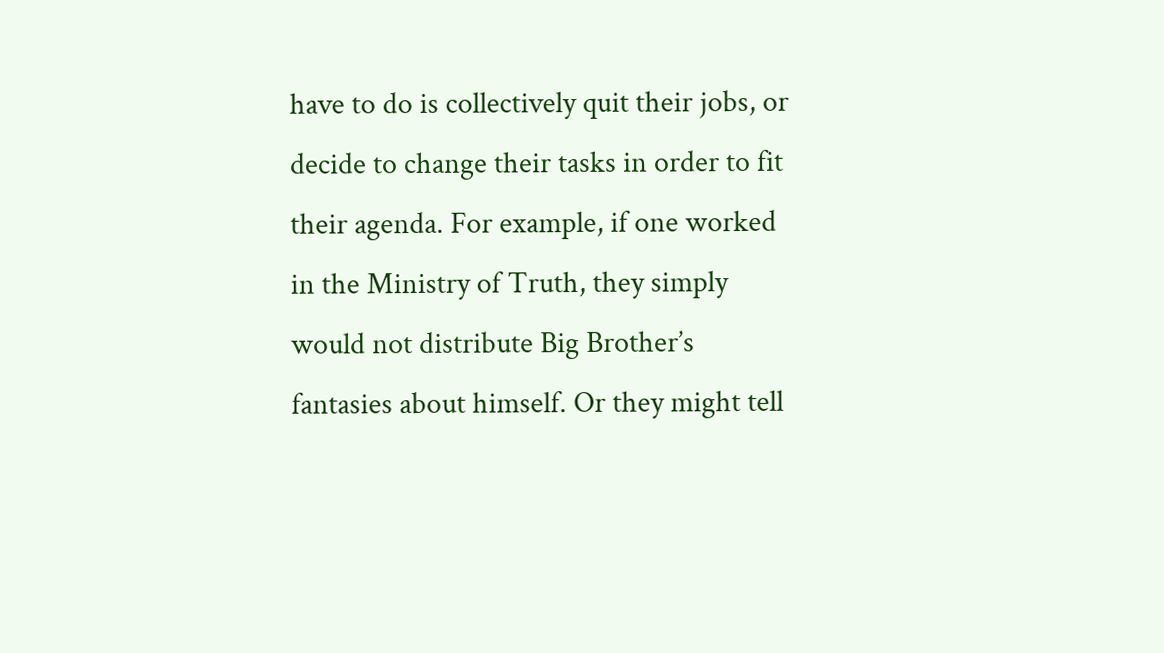have to do is collectively quit their jobs, or decide to change their tasks in order to fit their agenda. For example, if one worked in the Ministry of Truth, they simply would not distribute Big Brother’s fantasies about himself. Or they might tell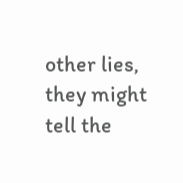other lies, they might tell the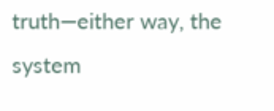truth—either way, the system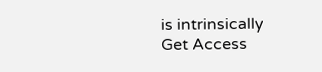is intrinsically
Get Access